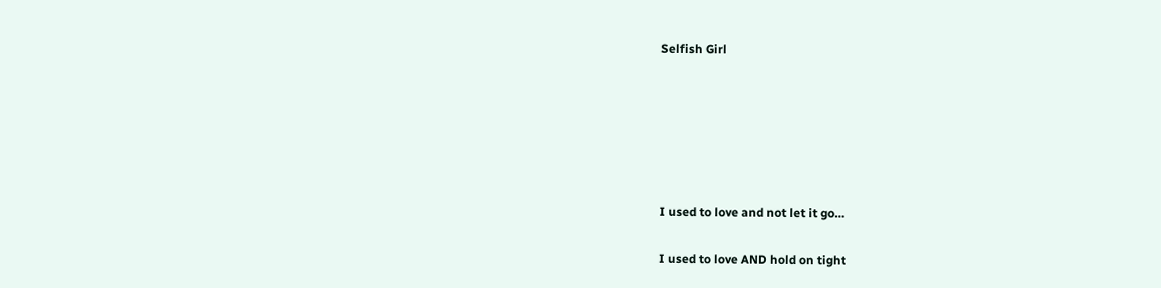Selfish Girl






I used to love and not let it go…

I used to love AND hold on tight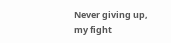Never giving up, my fight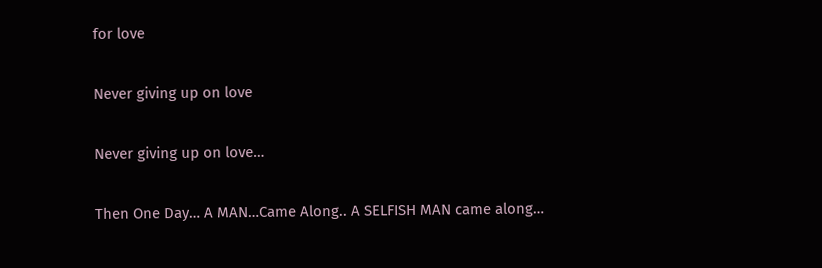for love

Never giving up on love

Never giving up on love…

Then One Day… A MAN…Came Along.. A SELFISH MAN came along…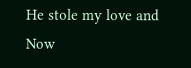He stole my love and Now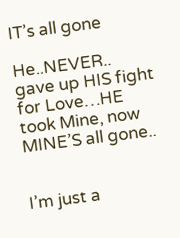IT’s all gone

He..NEVER.. gave up HIS fight for Love…HE took Mine, now MINE’S all gone..


I’m just a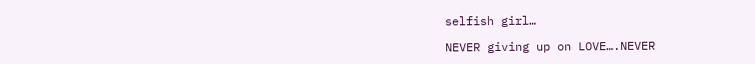selfish girl…

NEVER giving up on LOVE….NEVER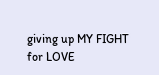giving up MY FIGHT for LOVE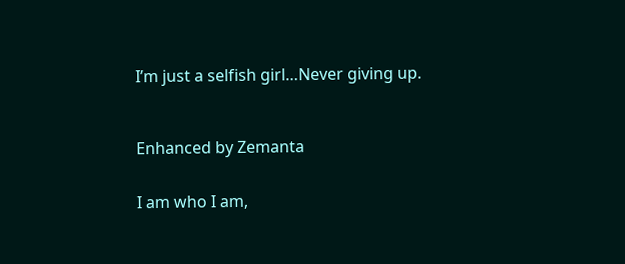I’m just a selfish girl…Never giving up.



Enhanced by Zemanta


I am who I am,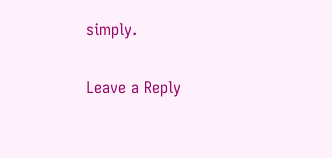simply.

Leave a Reply